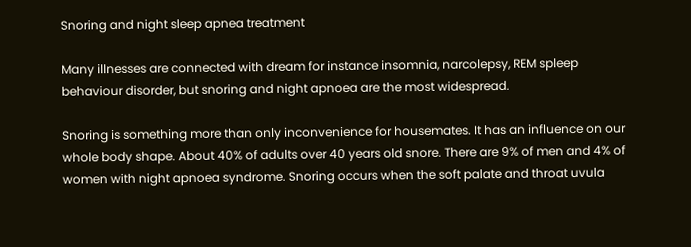Snoring and night sleep apnea treatment

Many illnesses are connected with dream for instance insomnia, narcolepsy, REM spleep behaviour disorder, but snoring and night apnoea are the most widespread.

Snoring is something more than only inconvenience for housemates. It has an influence on our whole body shape. About 40% of adults over 40 years old snore. There are 9% of men and 4% of women with night apnoea syndrome. Snoring occurs when the soft palate and throat uvula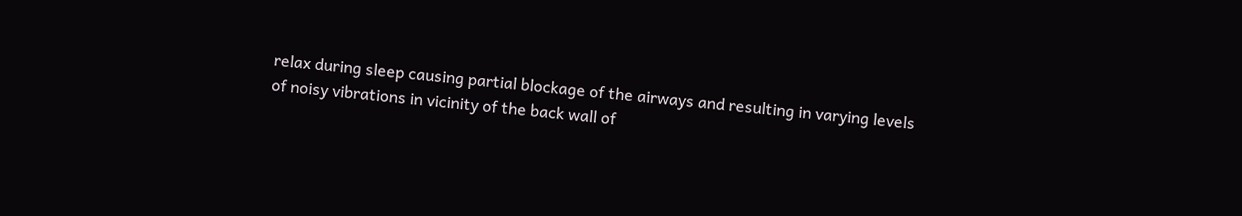relax during sleep causing partial blockage of the airways and resulting in varying levels of noisy vibrations in vicinity of the back wall of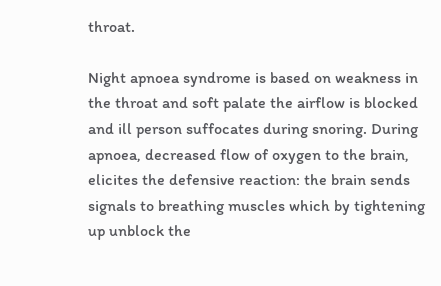throat.

Night apnoea syndrome is based on weakness in the throat and soft palate the airflow is blocked and ill person suffocates during snoring. During apnoea, decreased flow of oxygen to the brain, elicites the defensive reaction: the brain sends signals to breathing muscles which by tightening up unblock the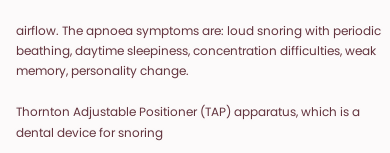airflow. The apnoea symptoms are: loud snoring with periodic beathing, daytime sleepiness, concentration difficulties, weak memory, personality change.

Thornton Adjustable Positioner (TAP) apparatus, which is a dental device for snoring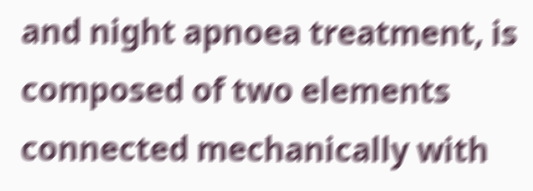and night apnoea treatment, is composed of two elements connected mechanically with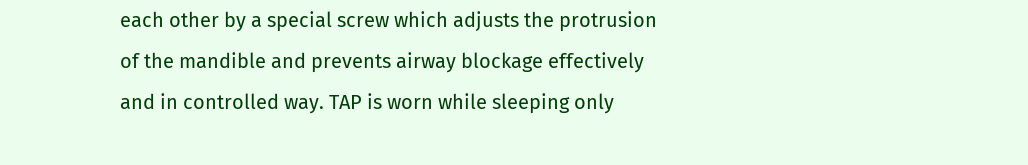each other by a special screw which adjusts the protrusion of the mandible and prevents airway blockage effectively and in controlled way. TAP is worn while sleeping only